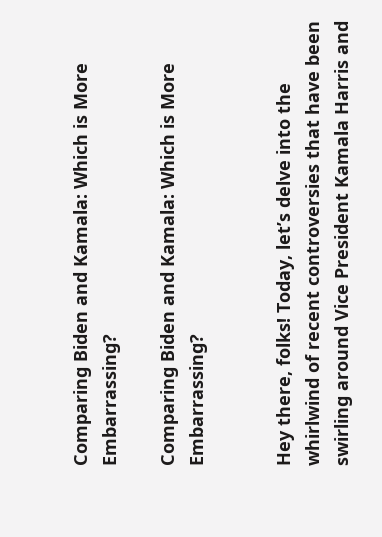Comparing Biden and Kamala: Which is More Embarrassing?

Comparing Biden and Kamala: Which is More Embarrassing?


Hey there, folks! Today, let’s delve into the whirlwind of recent controversies that have been swirling around Vice President Kamala Harris and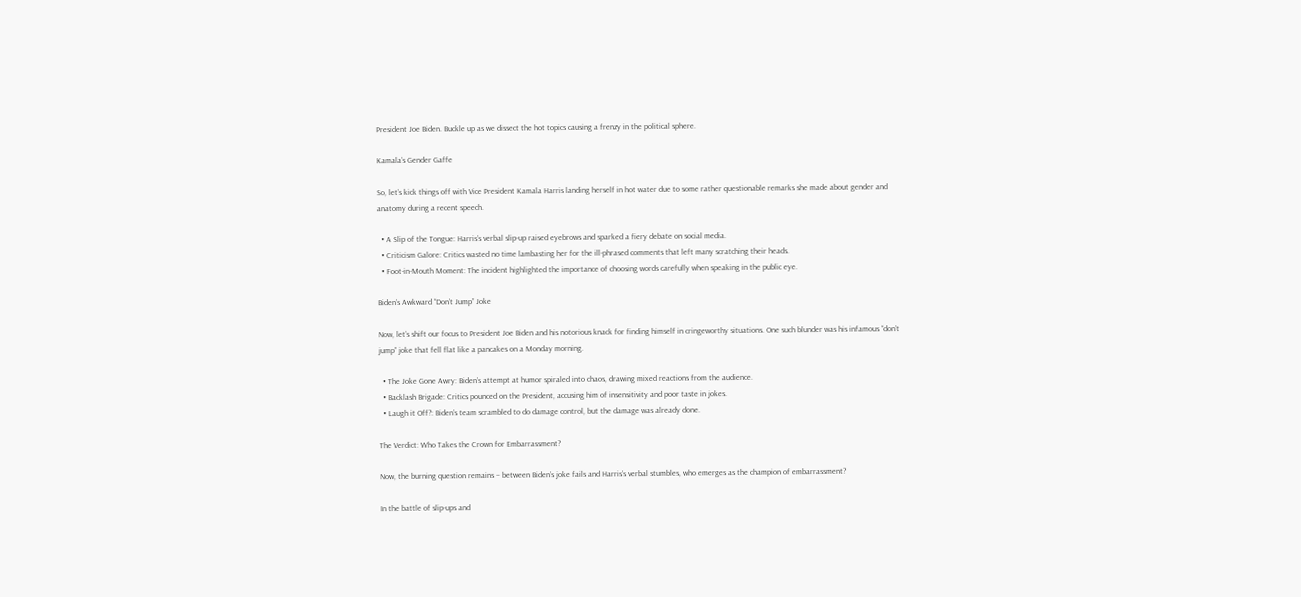President Joe Biden. Buckle up as we dissect the hot topics causing a frenzy in the political sphere.

Kamala’s Gender Gaffe

So, let’s kick things off with Vice President Kamala Harris landing herself in hot water due to some rather questionable remarks she made about gender and anatomy during a recent speech.

  • A Slip of the Tongue: Harris’s verbal slip-up raised eyebrows and sparked a fiery debate on social media.
  • Criticism Galore: Critics wasted no time lambasting her for the ill-phrased comments that left many scratching their heads.
  • Foot-in-Mouth Moment: The incident highlighted the importance of choosing words carefully when speaking in the public eye.

Biden’s Awkward “Don’t Jump” Joke

Now, let’s shift our focus to President Joe Biden and his notorious knack for finding himself in cringeworthy situations. One such blunder was his infamous “don’t jump” joke that fell flat like a pancakes on a Monday morning.

  • The Joke Gone Awry: Biden’s attempt at humor spiraled into chaos, drawing mixed reactions from the audience.
  • Backlash Brigade: Critics pounced on the President, accusing him of insensitivity and poor taste in jokes.
  • Laugh it Off?: Biden’s team scrambled to do damage control, but the damage was already done.

The Verdict: Who Takes the Crown for Embarrassment?

Now, the burning question remains – between Biden’s joke fails and Harris’s verbal stumbles, who emerges as the champion of embarrassment?

In the battle of slip-ups and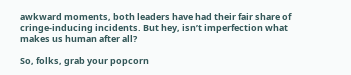awkward moments, both leaders have had their fair share of cringe-inducing incidents. But hey, isn’t imperfection what makes us human after all?

So, folks, grab your popcorn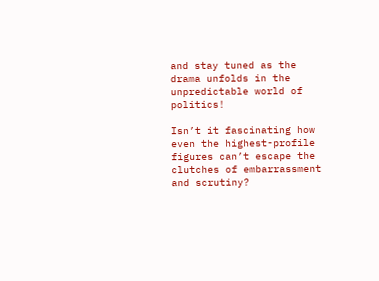and stay tuned as the drama unfolds in the unpredictable world of politics!

Isn’t it fascinating how even the highest-profile figures can’t escape the clutches of embarrassment and scrutiny?